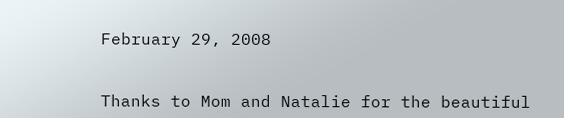February 29, 2008


Thanks to Mom and Natalie for the beautiful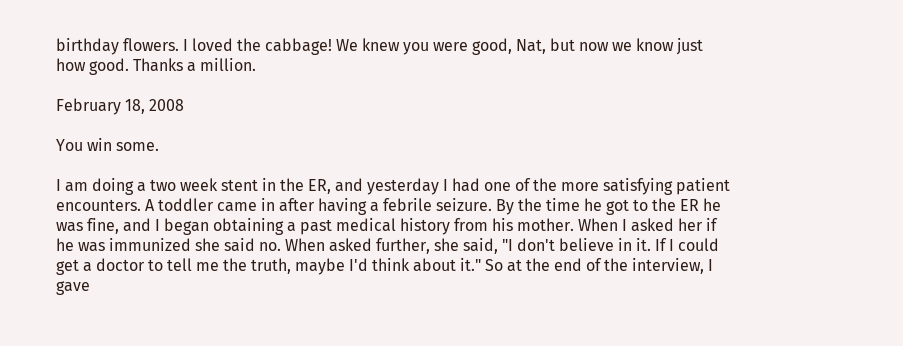birthday flowers. I loved the cabbage! We knew you were good, Nat, but now we know just how good. Thanks a million.

February 18, 2008

You win some.

I am doing a two week stent in the ER, and yesterday I had one of the more satisfying patient encounters. A toddler came in after having a febrile seizure. By the time he got to the ER he was fine, and I began obtaining a past medical history from his mother. When I asked her if he was immunized she said no. When asked further, she said, "I don't believe in it. If I could get a doctor to tell me the truth, maybe I'd think about it." So at the end of the interview, I gave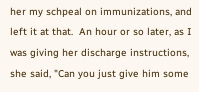her my schpeal on immunizations, and left it at that.  An hour or so later, as I was giving her discharge instructions, she said, "Can you just give him some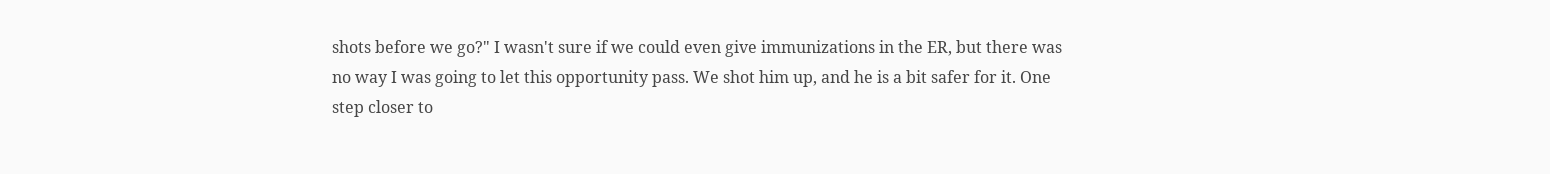shots before we go?" I wasn't sure if we could even give immunizations in the ER, but there was no way I was going to let this opportunity pass. We shot him up, and he is a bit safer for it. One step closer to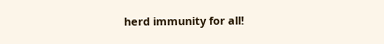herd immunity for all!